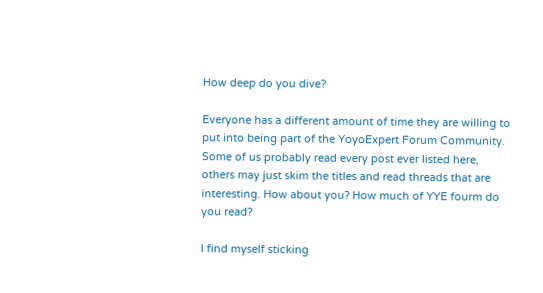How deep do you dive?

Everyone has a different amount of time they are willing to put into being part of the YoyoExpert Forum Community. Some of us probably read every post ever listed here, others may just skim the titles and read threads that are interesting. How about you? How much of YYE fourm do you read?

I find myself sticking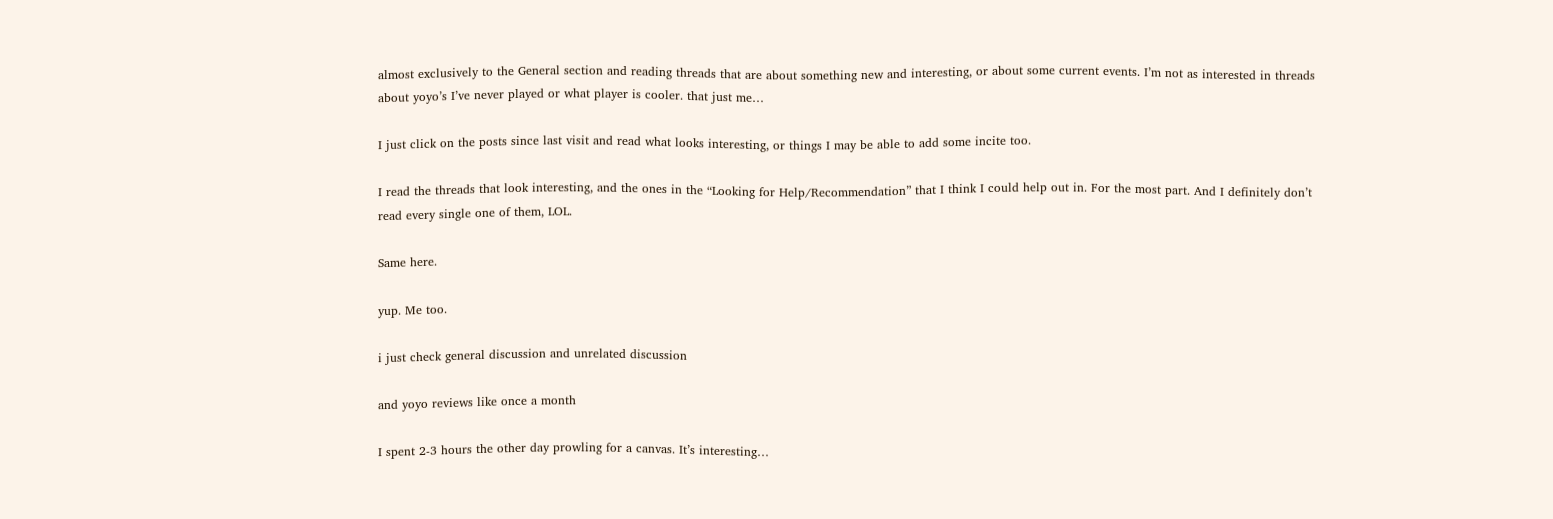almost exclusively to the General section and reading threads that are about something new and interesting, or about some current events. I’m not as interested in threads about yoyo’s I’ve never played or what player is cooler. that just me…

I just click on the posts since last visit and read what looks interesting, or things I may be able to add some incite too.

I read the threads that look interesting, and the ones in the “Looking for Help/Recommendation” that I think I could help out in. For the most part. And I definitely don’t read every single one of them, LOL.

Same here.

yup. Me too.

i just check general discussion and unrelated discussion

and yoyo reviews like once a month

I spent 2-3 hours the other day prowling for a canvas. It’s interesting…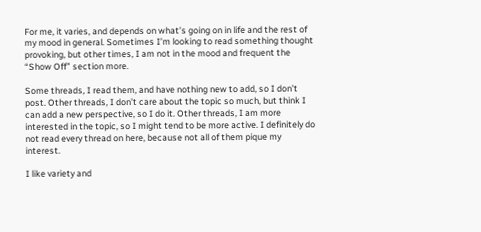For me, it varies, and depends on what’s going on in life and the rest of my mood in general. Sometimes I’m looking to read something thought provoking, but other times, I am not in the mood and frequent the “Show Off” section more.

Some threads, I read them, and have nothing new to add, so I don’t post. Other threads, I don’t care about the topic so much, but think I can add a new perspective, so I do it. Other threads, I am more interested in the topic, so I might tend to be more active. I definitely do not read every thread on here, because not all of them pique my interest.

I like variety and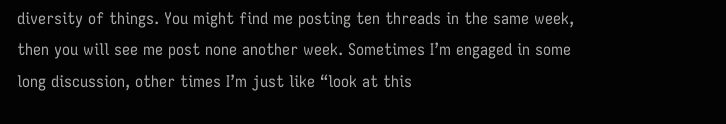diversity of things. You might find me posting ten threads in the same week, then you will see me post none another week. Sometimes I’m engaged in some long discussion, other times I’m just like “look at this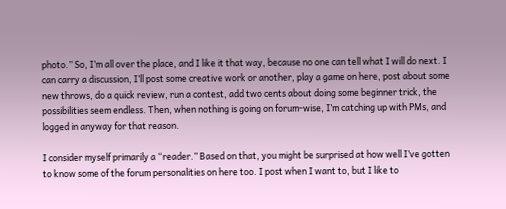photo.” So, I’m all over the place, and I like it that way, because no one can tell what I will do next. I can carry a discussion, I’ll post some creative work or another, play a game on here, post about some new throws, do a quick review, run a contest, add two cents about doing some beginner trick, the possibilities seem endless. Then, when nothing is going on forum-wise, I’m catching up with PMs, and logged in anyway for that reason.

I consider myself primarily a “reader.” Based on that, you might be surprised at how well I’ve gotten to know some of the forum personalities on here too. I post when I want to, but I like to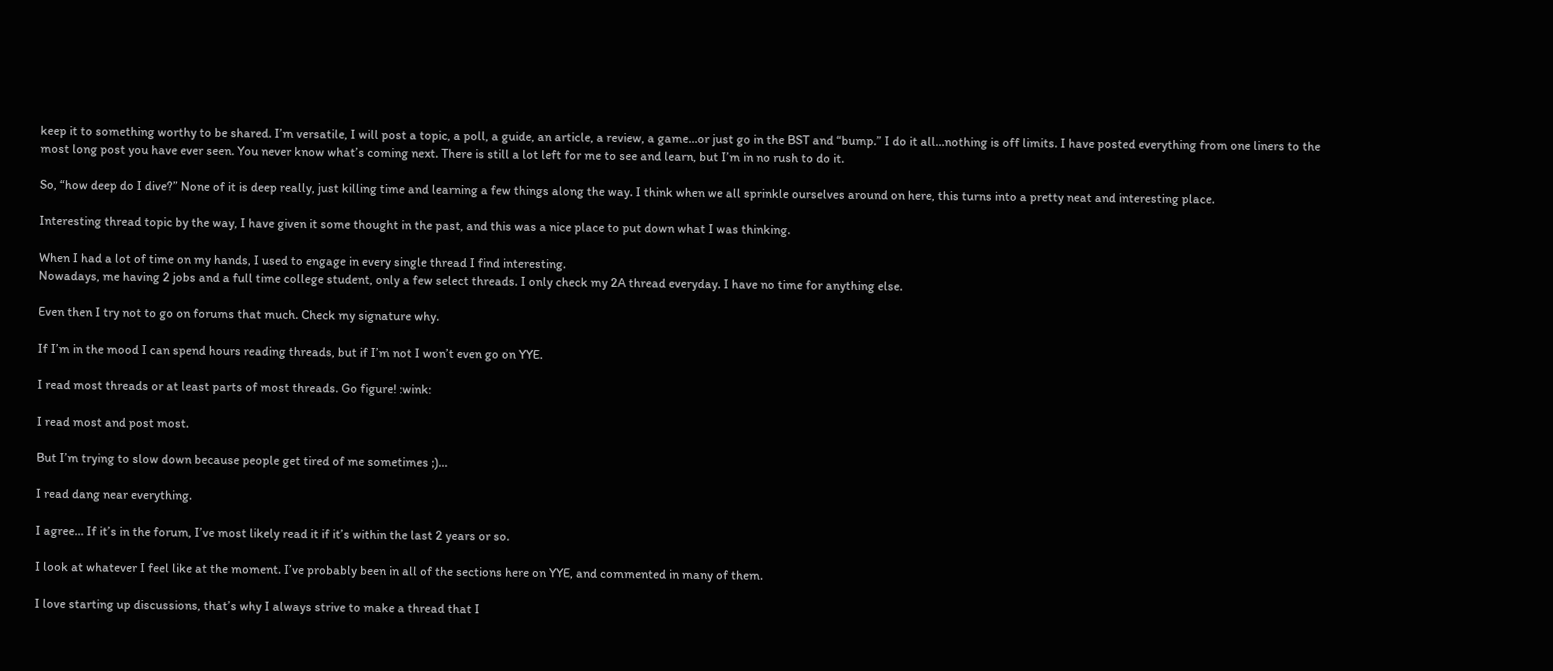keep it to something worthy to be shared. I’m versatile, I will post a topic, a poll, a guide, an article, a review, a game…or just go in the BST and “bump.” I do it all…nothing is off limits. I have posted everything from one liners to the most long post you have ever seen. You never know what’s coming next. There is still a lot left for me to see and learn, but I’m in no rush to do it.

So, “how deep do I dive?” None of it is deep really, just killing time and learning a few things along the way. I think when we all sprinkle ourselves around on here, this turns into a pretty neat and interesting place.

Interesting thread topic by the way, I have given it some thought in the past, and this was a nice place to put down what I was thinking.

When I had a lot of time on my hands, I used to engage in every single thread I find interesting.
Nowadays, me having 2 jobs and a full time college student, only a few select threads. I only check my 2A thread everyday. I have no time for anything else.

Even then I try not to go on forums that much. Check my signature why.

If I’m in the mood I can spend hours reading threads, but if I’m not I won’t even go on YYE.

I read most threads or at least parts of most threads. Go figure! :wink:

I read most and post most.

But I’m trying to slow down because people get tired of me sometimes ;)…

I read dang near everything.

I agree… If it’s in the forum, I’ve most likely read it if it’s within the last 2 years or so.

I look at whatever I feel like at the moment. I’ve probably been in all of the sections here on YYE, and commented in many of them.

I love starting up discussions, that’s why I always strive to make a thread that I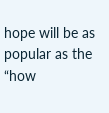hope will be as popular as the “how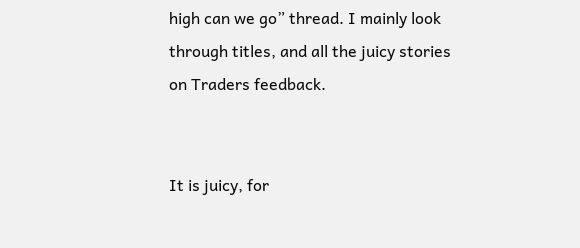high can we go” thread. I mainly look through titles, and all the juicy stories on Traders feedback.


It is juicy, for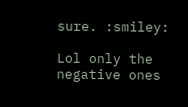sure. :smiley:

Lol only the negative ones